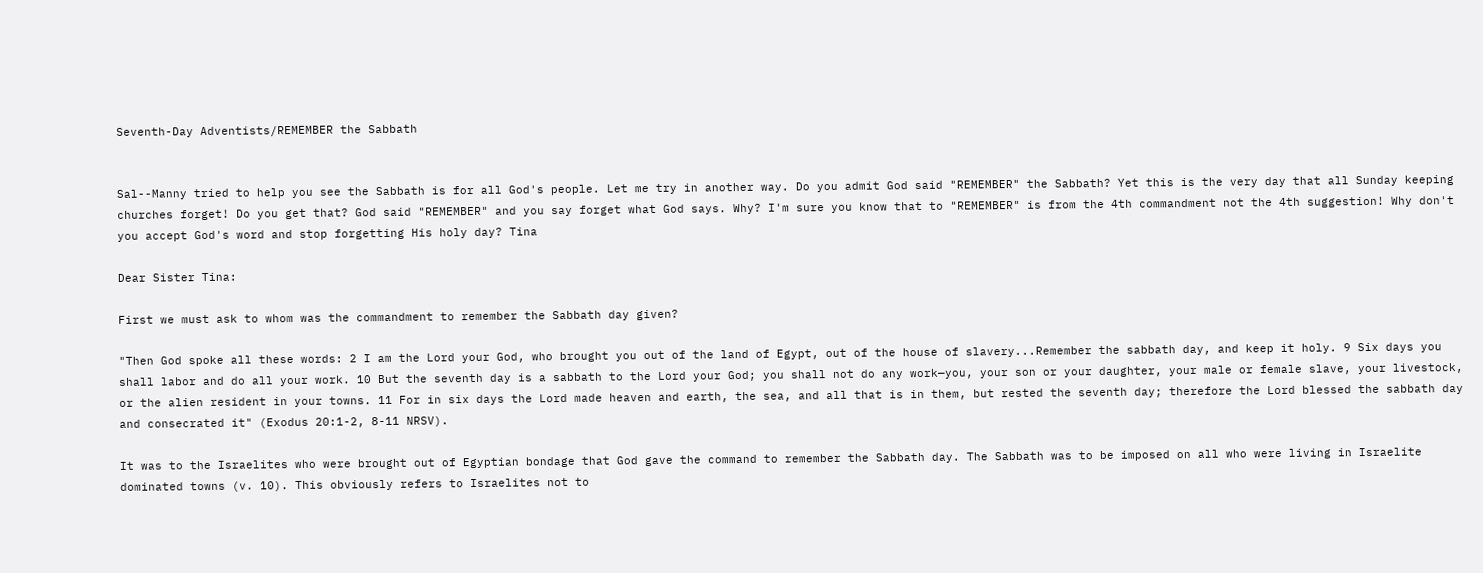Seventh-Day Adventists/REMEMBER the Sabbath


Sal--Manny tried to help you see the Sabbath is for all God's people. Let me try in another way. Do you admit God said "REMEMBER" the Sabbath? Yet this is the very day that all Sunday keeping churches forget! Do you get that? God said "REMEMBER" and you say forget what God says. Why? I'm sure you know that to "REMEMBER" is from the 4th commandment not the 4th suggestion! Why don't you accept God's word and stop forgetting His holy day? Tina

Dear Sister Tina:

First we must ask to whom was the commandment to remember the Sabbath day given?

"Then God spoke all these words: 2 I am the Lord your God, who brought you out of the land of Egypt, out of the house of slavery...Remember the sabbath day, and keep it holy. 9 Six days you shall labor and do all your work. 10 But the seventh day is a sabbath to the Lord your God; you shall not do any work—you, your son or your daughter, your male or female slave, your livestock, or the alien resident in your towns. 11 For in six days the Lord made heaven and earth, the sea, and all that is in them, but rested the seventh day; therefore the Lord blessed the sabbath day and consecrated it" (Exodus 20:1-2, 8-11 NRSV).

It was to the Israelites who were brought out of Egyptian bondage that God gave the command to remember the Sabbath day. The Sabbath was to be imposed on all who were living in Israelite dominated towns (v. 10). This obviously refers to Israelites not to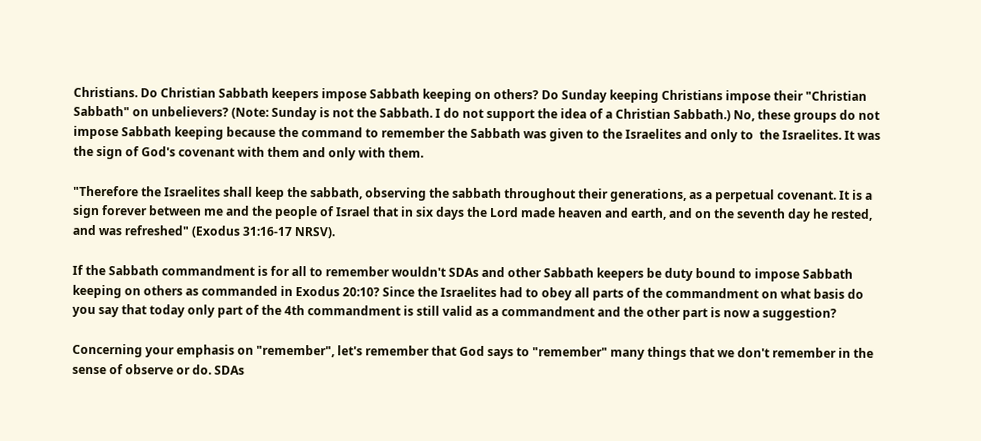Christians. Do Christian Sabbath keepers impose Sabbath keeping on others? Do Sunday keeping Christians impose their "Christian Sabbath" on unbelievers? (Note: Sunday is not the Sabbath. I do not support the idea of a Christian Sabbath.) No, these groups do not impose Sabbath keeping because the command to remember the Sabbath was given to the Israelites and only to  the Israelites. It was the sign of God's covenant with them and only with them.

"Therefore the Israelites shall keep the sabbath, observing the sabbath throughout their generations, as a perpetual covenant. It is a sign forever between me and the people of Israel that in six days the Lord made heaven and earth, and on the seventh day he rested, and was refreshed" (Exodus 31:16-17 NRSV).

If the Sabbath commandment is for all to remember wouldn't SDAs and other Sabbath keepers be duty bound to impose Sabbath keeping on others as commanded in Exodus 20:10? Since the Israelites had to obey all parts of the commandment on what basis do you say that today only part of the 4th commandment is still valid as a commandment and the other part is now a suggestion?

Concerning your emphasis on "remember", let's remember that God says to "remember" many things that we don't remember in the sense of observe or do. SDAs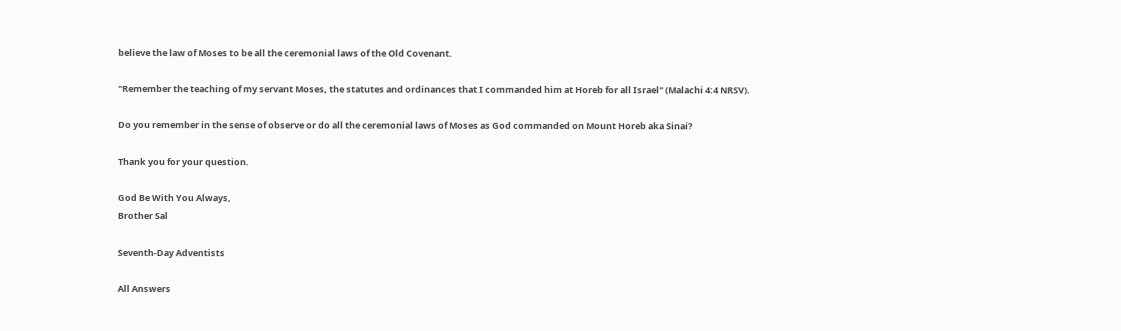believe the law of Moses to be all the ceremonial laws of the Old Covenant.

"Remember the teaching of my servant Moses, the statutes and ordinances that I commanded him at Horeb for all Israel" (Malachi 4:4 NRSV).

Do you remember in the sense of observe or do all the ceremonial laws of Moses as God commanded on Mount Horeb aka Sinai?

Thank you for your question.

God Be With You Always,
Brother Sal

Seventh-Day Adventists

All Answers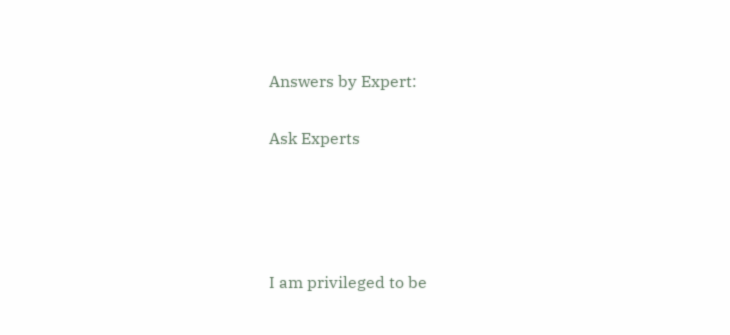Answers by Expert:

Ask Experts




I am privileged to be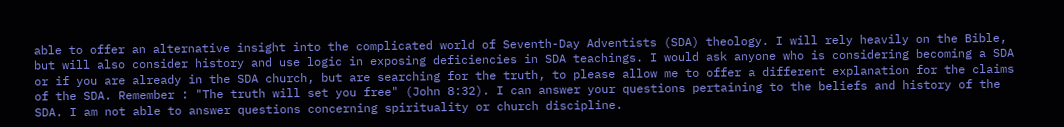able to offer an alternative insight into the complicated world of Seventh-Day Adventists (SDA) theology. I will rely heavily on the Bible, but will also consider history and use logic in exposing deficiencies in SDA teachings. I would ask anyone who is considering becoming a SDA or if you are already in the SDA church, but are searching for the truth, to please allow me to offer a different explanation for the claims of the SDA. Remember : "The truth will set you free" (John 8:32). I can answer your questions pertaining to the beliefs and history of the SDA. I am not able to answer questions concerning spirituality or church discipline.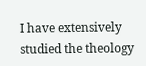I have extensively studied the theology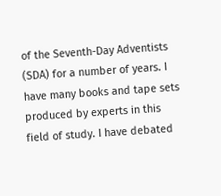of the Seventh-Day Adventists (SDA) for a number of years. I have many books and tape sets produced by experts in this field of study. I have debated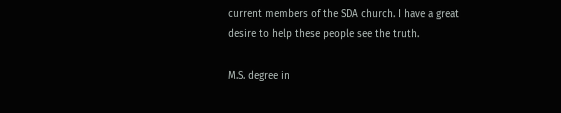current members of the SDA church. I have a great desire to help these people see the truth.

M.S. degree in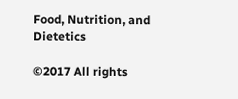Food, Nutrition, and Dietetics

©2017 All rights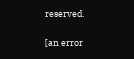reserved.

[an error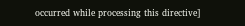occurred while processing this directive]